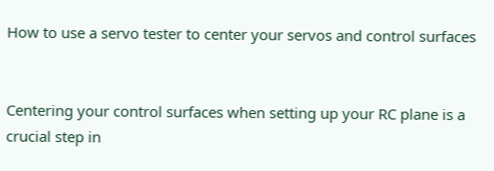How to use a servo tester to center your servos and control surfaces


Centering your control surfaces when setting up your RC plane is a crucial step in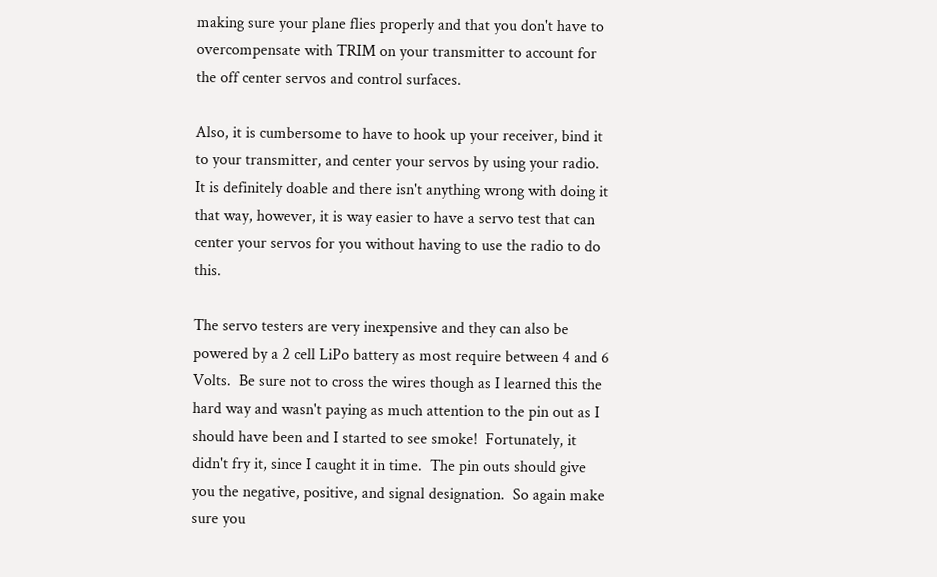making sure your plane flies properly and that you don't have to overcompensate with TRIM on your transmitter to account for the off center servos and control surfaces.

Also, it is cumbersome to have to hook up your receiver, bind it to your transmitter, and center your servos by using your radio.  It is definitely doable and there isn't anything wrong with doing it that way, however, it is way easier to have a servo test that can center your servos for you without having to use the radio to do this.

The servo testers are very inexpensive and they can also be powered by a 2 cell LiPo battery as most require between 4 and 6 Volts.  Be sure not to cross the wires though as I learned this the hard way and wasn't paying as much attention to the pin out as I should have been and I started to see smoke!  Fortunately, it didn't fry it, since I caught it in time.  The pin outs should give you the negative, positive, and signal designation.  So again make sure you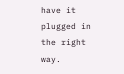have it plugged in the right way.